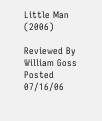Little Man (2006)

Reviewed By William Goss
Posted 07/16/06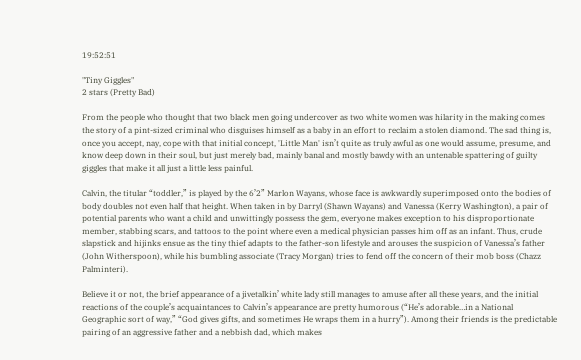19:52:51

"Tiny Giggles"
2 stars (Pretty Bad)

From the people who thought that two black men going undercover as two white women was hilarity in the making comes the story of a pint-sized criminal who disguises himself as a baby in an effort to reclaim a stolen diamond. The sad thing is, once you accept, nay, cope with that initial concept, 'Little Man' isn’t quite as truly awful as one would assume, presume, and know deep down in their soul, but just merely bad, mainly banal and mostly bawdy with an untenable spattering of guilty giggles that make it all just a little less painful.

Calvin, the titular “toddler,” is played by the 6’2” Marlon Wayans, whose face is awkwardly superimposed onto the bodies of body doubles not even half that height. When taken in by Darryl (Shawn Wayans) and Vanessa (Kerry Washington), a pair of potential parents who want a child and unwittingly possess the gem, everyone makes exception to his disproportionate member, stabbing scars, and tattoos to the point where even a medical physician passes him off as an infant. Thus, crude slapstick and hijinks ensue as the tiny thief adapts to the father-son lifestyle and arouses the suspicion of Vanessa’s father (John Witherspoon), while his bumbling associate (Tracy Morgan) tries to fend off the concern of their mob boss (Chazz Palminteri).

Believe it or not, the brief appearance of a jivetalkin’ white lady still manages to amuse after all these years, and the initial reactions of the couple’s acquaintances to Calvin’s appearance are pretty humorous (“He’s adorable…in a National Geographic sort of way,” “God gives gifts, and sometimes He wraps them in a hurry”). Among their friends is the predictable pairing of an aggressive father and a nebbish dad, which makes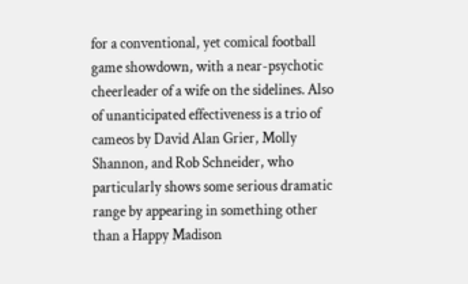for a conventional, yet comical football game showdown, with a near-psychotic cheerleader of a wife on the sidelines. Also of unanticipated effectiveness is a trio of cameos by David Alan Grier, Molly Shannon, and Rob Schneider, who particularly shows some serious dramatic range by appearing in something other than a Happy Madison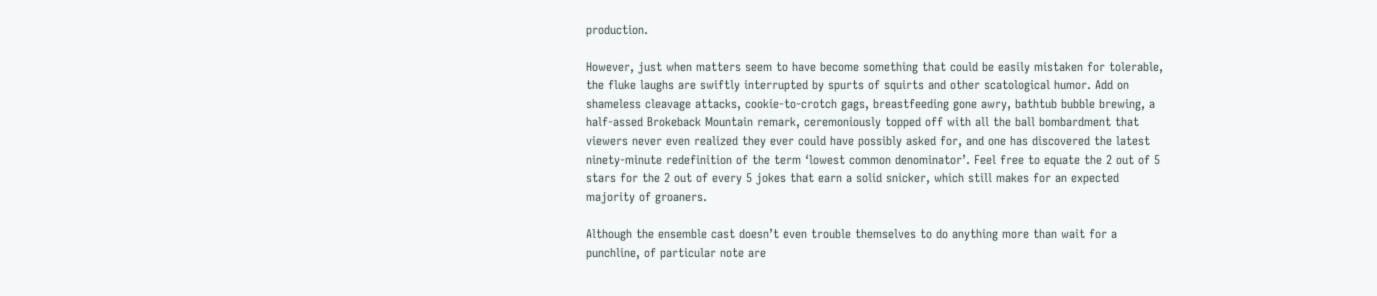production.

However, just when matters seem to have become something that could be easily mistaken for tolerable, the fluke laughs are swiftly interrupted by spurts of squirts and other scatological humor. Add on shameless cleavage attacks, cookie-to-crotch gags, breastfeeding gone awry, bathtub bubble brewing, a half-assed Brokeback Mountain remark, ceremoniously topped off with all the ball bombardment that viewers never even realized they ever could have possibly asked for, and one has discovered the latest ninety-minute redefinition of the term ‘lowest common denominator’. Feel free to equate the 2 out of 5 stars for the 2 out of every 5 jokes that earn a solid snicker, which still makes for an expected majority of groaners.

Although the ensemble cast doesn’t even trouble themselves to do anything more than wait for a punchline, of particular note are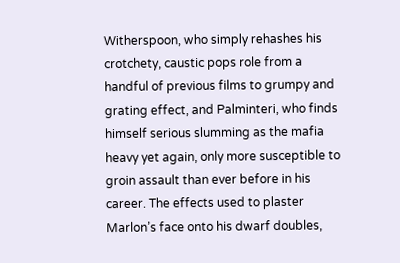Witherspoon, who simply rehashes his crotchety, caustic pops role from a handful of previous films to grumpy and grating effect, and Palminteri, who finds himself serious slumming as the mafia heavy yet again, only more susceptible to groin assault than ever before in his career. The effects used to plaster Marlon’s face onto his dwarf doubles,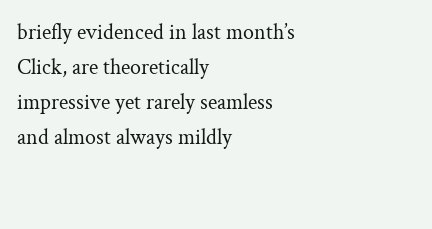briefly evidenced in last month’s Click, are theoretically impressive yet rarely seamless and almost always mildly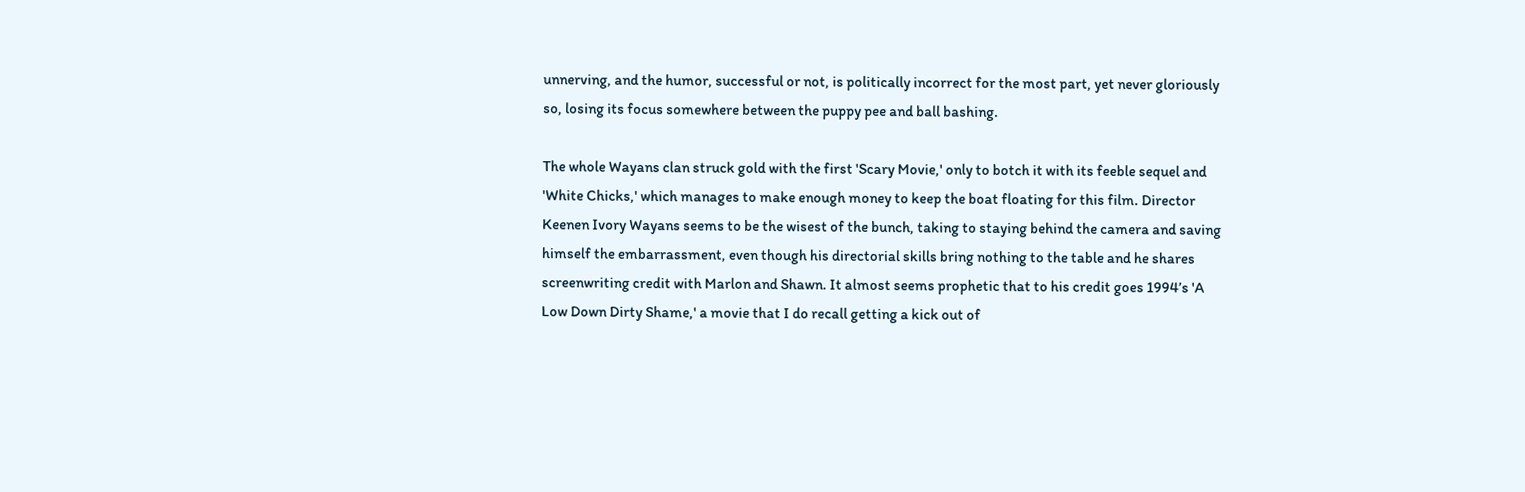unnerving, and the humor, successful or not, is politically incorrect for the most part, yet never gloriously so, losing its focus somewhere between the puppy pee and ball bashing.

The whole Wayans clan struck gold with the first 'Scary Movie,' only to botch it with its feeble sequel and 'White Chicks,' which manages to make enough money to keep the boat floating for this film. Director Keenen Ivory Wayans seems to be the wisest of the bunch, taking to staying behind the camera and saving himself the embarrassment, even though his directorial skills bring nothing to the table and he shares screenwriting credit with Marlon and Shawn. It almost seems prophetic that to his credit goes 1994’s 'A Low Down Dirty Shame,' a movie that I do recall getting a kick out of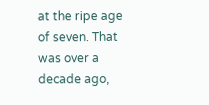at the ripe age of seven. That was over a decade ago,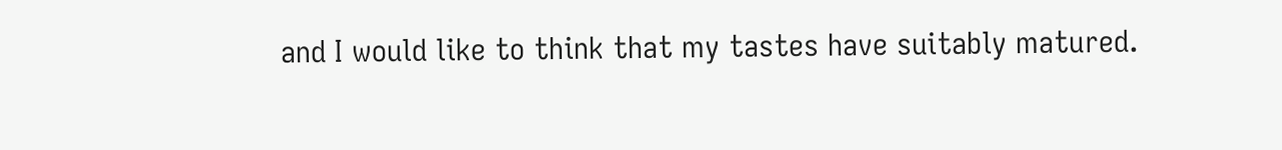and I would like to think that my tastes have suitably matured.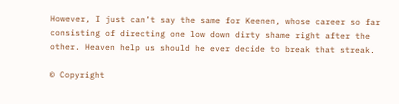However, I just can’t say the same for Keenen, whose career so far consisting of directing one low down dirty shame right after the other. Heaven help us should he ever decide to break that streak.

© Copyright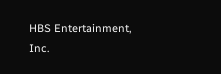HBS Entertainment, Inc.